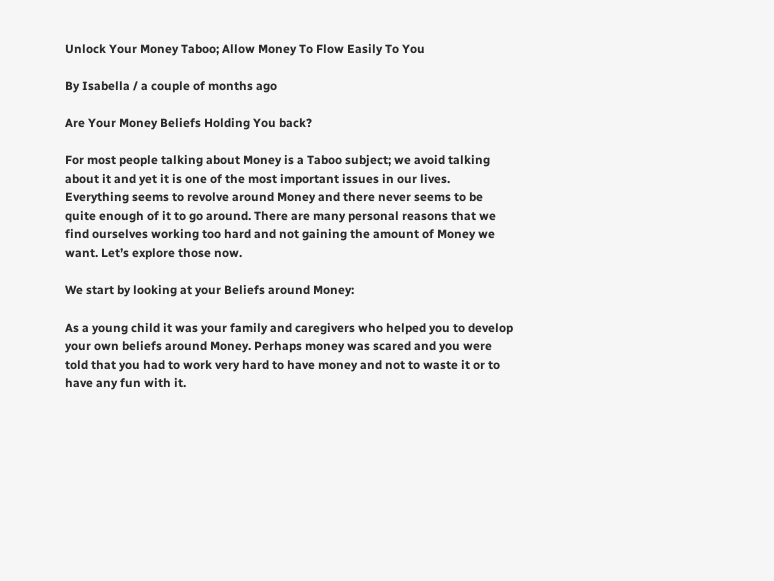Unlock Your Money Taboo; Allow Money To Flow Easily To You

By Isabella / a couple of months ago

Are Your Money Beliefs Holding You back?

For most people talking about Money is a Taboo subject; we avoid talking about it and yet it is one of the most important issues in our lives. Everything seems to revolve around Money and there never seems to be quite enough of it to go around. There are many personal reasons that we find ourselves working too hard and not gaining the amount of Money we want. Let’s explore those now.

We start by looking at your Beliefs around Money:

As a young child it was your family and caregivers who helped you to develop your own beliefs around Money. Perhaps money was scared and you were told that you had to work very hard to have money and not to waste it or to have any fun with it.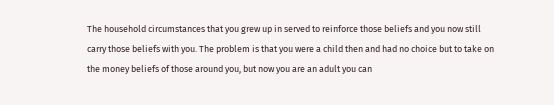The household circumstances that you grew up in served to reinforce those beliefs and you now still carry those beliefs with you. The problem is that you were a child then and had no choice but to take on the money beliefs of those around you, but now you are an adult you can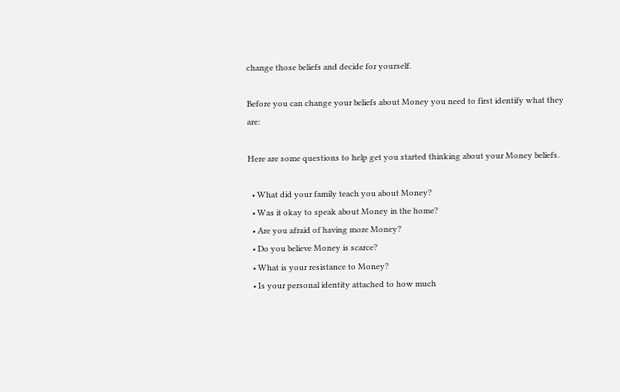change those beliefs and decide for yourself.

Before you can change your beliefs about Money you need to first identify what they are:

Here are some questions to help get you started thinking about your Money beliefs.

  • What did your family teach you about Money?
  • Was it okay to speak about Money in the home?
  • Are you afraid of having more Money?
  • Do you believe Money is scarce?
  • What is your resistance to Money?
  • Is your personal identity attached to how much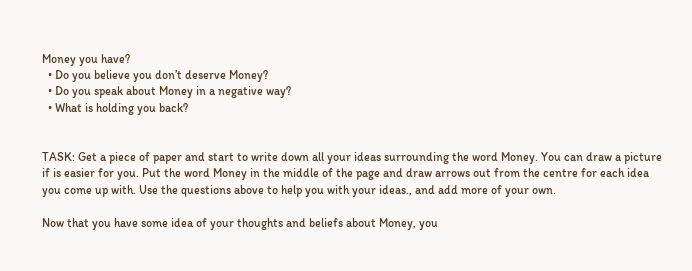Money you have?
  • Do you believe you don’t deserve Money?
  • Do you speak about Money in a negative way?
  • What is holding you back?


TASK: Get a piece of paper and start to write down all your ideas surrounding the word Money. You can draw a picture if is easier for you. Put the word Money in the middle of the page and draw arrows out from the centre for each idea you come up with. Use the questions above to help you with your ideas., and add more of your own.

Now that you have some idea of your thoughts and beliefs about Money, you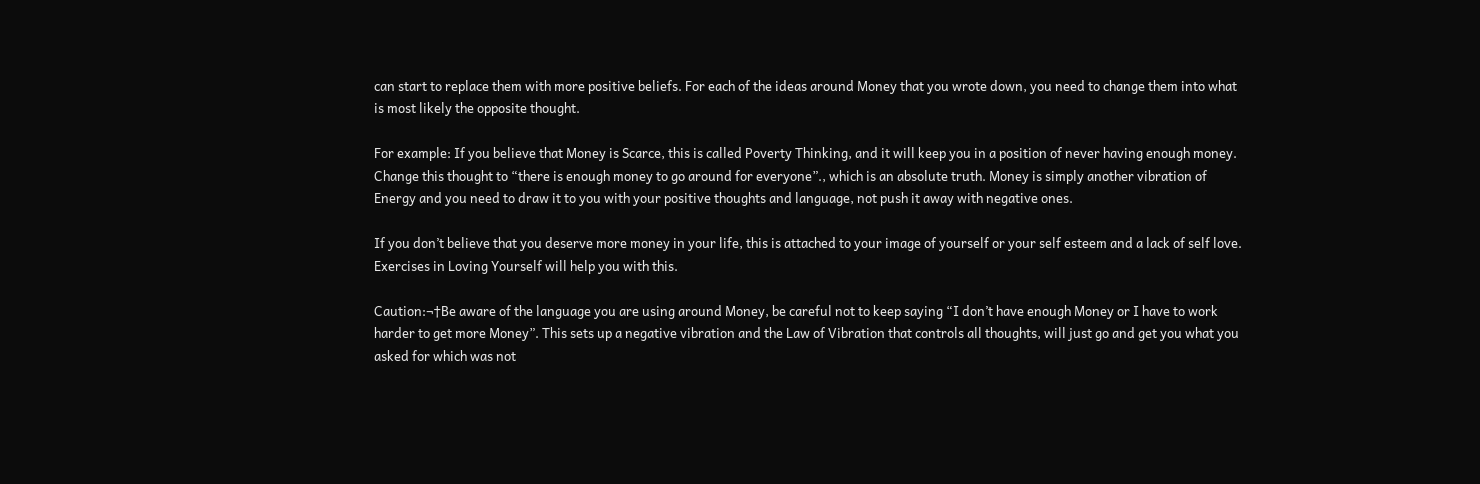can start to replace them with more positive beliefs. For each of the ideas around Money that you wrote down, you need to change them into what is most likely the opposite thought.

For example: If you believe that Money is Scarce, this is called Poverty Thinking, and it will keep you in a position of never having enough money. Change this thought to “there is enough money to go around for everyone”., which is an absolute truth. Money is simply another vibration of Energy and you need to draw it to you with your positive thoughts and language, not push it away with negative ones.

If you don’t believe that you deserve more money in your life, this is attached to your image of yourself or your self esteem and a lack of self love. Exercises in Loving Yourself will help you with this.

Caution:¬†Be aware of the language you are using around Money, be careful not to keep saying “I don’t have enough Money or I have to work harder to get more Money”. This sets up a negative vibration and the Law of Vibration that controls all thoughts, will just go and get you what you asked for which was not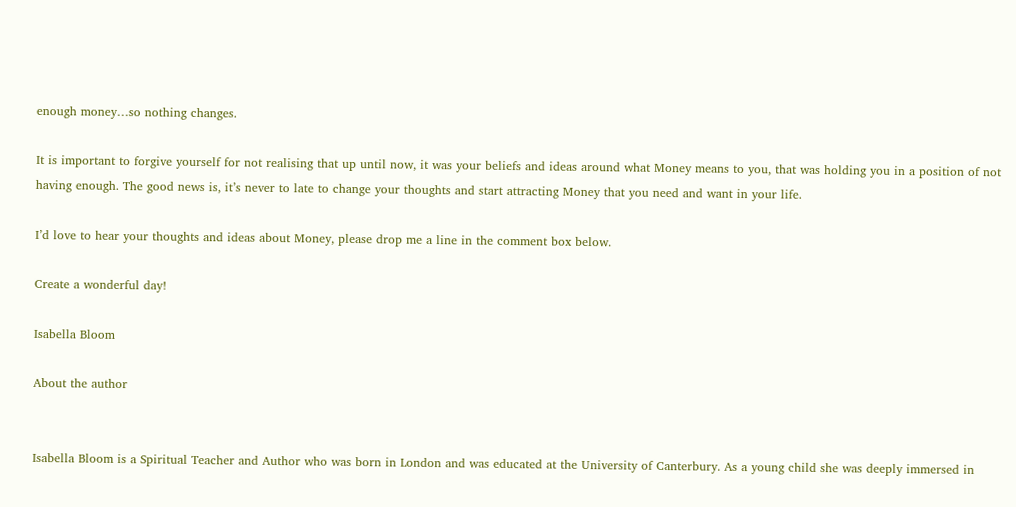enough money…so nothing changes.

It is important to forgive yourself for not realising that up until now, it was your beliefs and ideas around what Money means to you, that was holding you in a position of not having enough. The good news is, it’s never to late to change your thoughts and start attracting Money that you need and want in your life.

I’d love to hear your thoughts and ideas about Money, please drop me a line in the comment box below.

Create a wonderful day!

Isabella Bloom

About the author


Isabella Bloom is a Spiritual Teacher and Author who was born in London and was educated at the University of Canterbury. As a young child she was deeply immersed in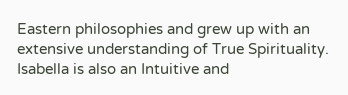Eastern philosophies and grew up with an extensive understanding of True Spirituality. Isabella is also an Intuitive and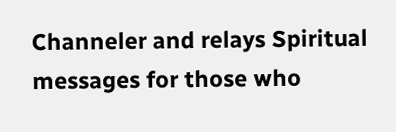Channeler and relays Spiritual messages for those who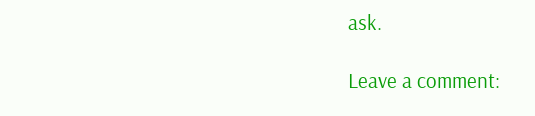ask.

Leave a comment: